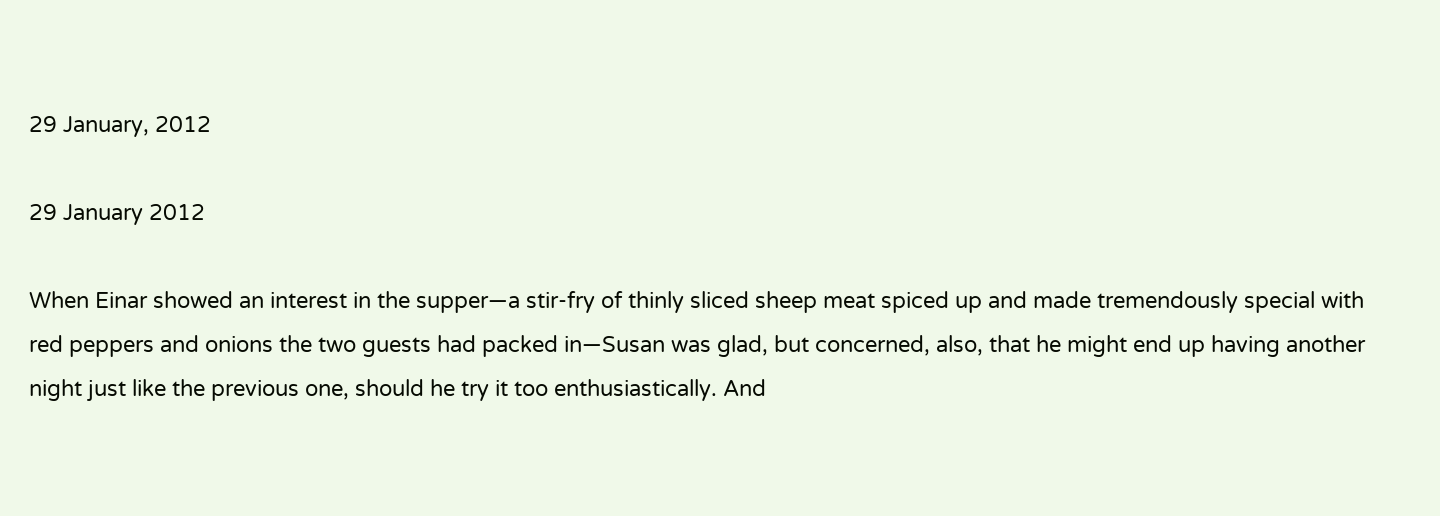29 January, 2012

29 January 2012

When Einar showed an interest in the supper—a stir-fry of thinly sliced sheep meat spiced up and made tremendously special with red peppers and onions the two guests had packed in—Susan was glad, but concerned, also, that he might end up having another night just like the previous one, should he try it too enthusiastically. And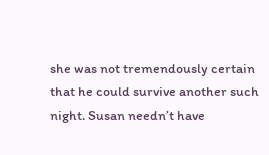she was not tremendously certain that he could survive another such night. Susan needn’t have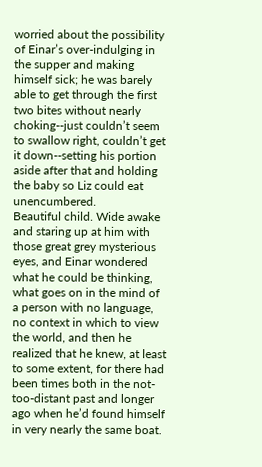worried about the possibility of Einar’s over-indulging in the supper and making himself sick; he was barely able to get through the first two bites without nearly choking--just couldn’t seem to swallow right, couldn’t get it down--setting his portion aside after that and holding the baby so Liz could eat unencumbered.
Beautiful child. Wide awake and staring up at him with those great grey mysterious eyes, and Einar wondered what he could be thinking, what goes on in the mind of a person with no language, no context in which to view the world, and then he realized that he knew, at least to some extent, for there had been times both in the not-too-distant past and longer ago when he’d found himself in very nearly the same boat.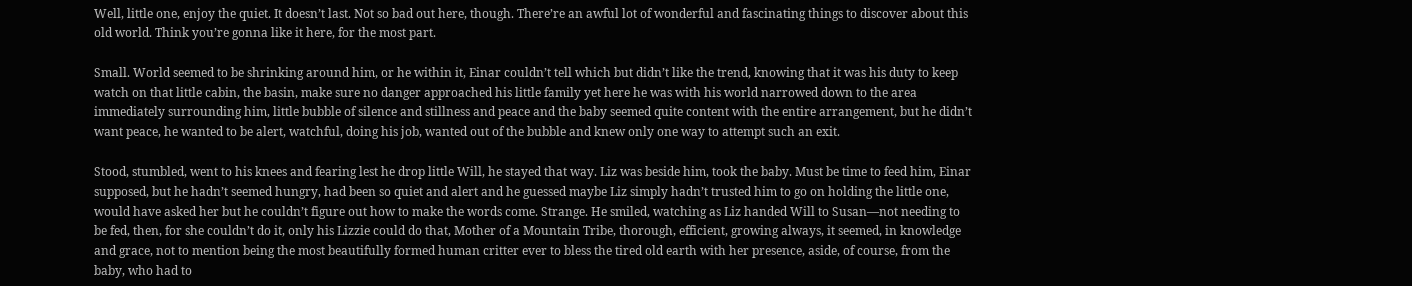Well, little one, enjoy the quiet. It doesn’t last. Not so bad out here, though. There’re an awful lot of wonderful and fascinating things to discover about this old world. Think you’re gonna like it here, for the most part.

Small. World seemed to be shrinking around him, or he within it, Einar couldn’t tell which but didn’t like the trend, knowing that it was his duty to keep watch on that little cabin, the basin, make sure no danger approached his little family yet here he was with his world narrowed down to the area immediately surrounding him, little bubble of silence and stillness and peace and the baby seemed quite content with the entire arrangement, but he didn’t want peace, he wanted to be alert, watchful, doing his job, wanted out of the bubble and knew only one way to attempt such an exit.

Stood, stumbled, went to his knees and fearing lest he drop little Will, he stayed that way. Liz was beside him, took the baby. Must be time to feed him, Einar supposed, but he hadn’t seemed hungry, had been so quiet and alert and he guessed maybe Liz simply hadn’t trusted him to go on holding the little one, would have asked her but he couldn’t figure out how to make the words come. Strange. He smiled, watching as Liz handed Will to Susan—not needing to be fed, then, for she couldn’t do it, only his Lizzie could do that, Mother of a Mountain Tribe, thorough, efficient, growing always, it seemed, in knowledge and grace, not to mention being the most beautifully formed human critter ever to bless the tired old earth with her presence, aside, of course, from the baby, who had to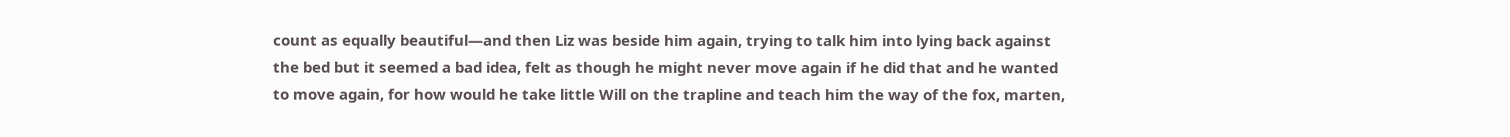count as equally beautiful—and then Liz was beside him again, trying to talk him into lying back against the bed but it seemed a bad idea, felt as though he might never move again if he did that and he wanted to move again, for how would he take little Will on the trapline and teach him the way of the fox, marten,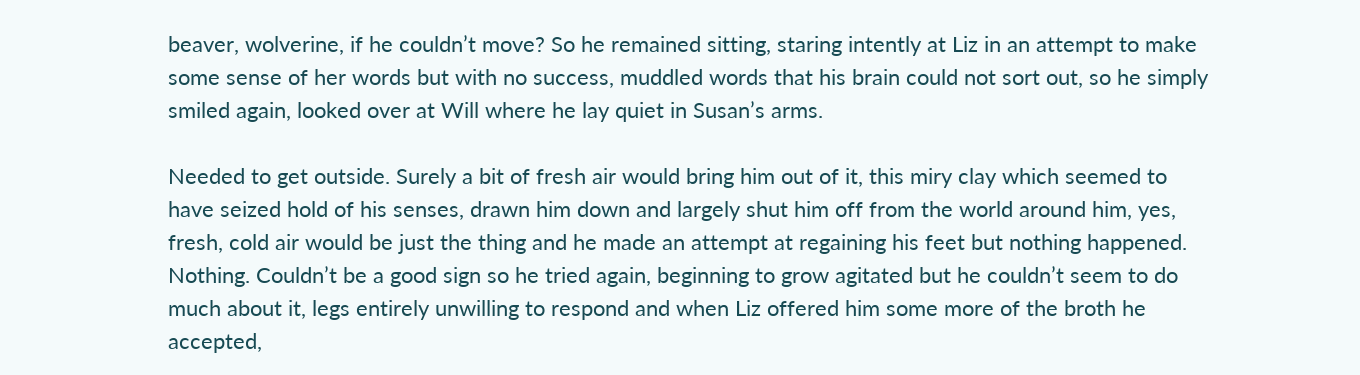beaver, wolverine, if he couldn’t move? So he remained sitting, staring intently at Liz in an attempt to make some sense of her words but with no success, muddled words that his brain could not sort out, so he simply smiled again, looked over at Will where he lay quiet in Susan’s arms.

Needed to get outside. Surely a bit of fresh air would bring him out of it, this miry clay which seemed to have seized hold of his senses, drawn him down and largely shut him off from the world around him, yes, fresh, cold air would be just the thing and he made an attempt at regaining his feet but nothing happened. Nothing. Couldn’t be a good sign so he tried again, beginning to grow agitated but he couldn’t seem to do much about it, legs entirely unwilling to respond and when Liz offered him some more of the broth he accepted,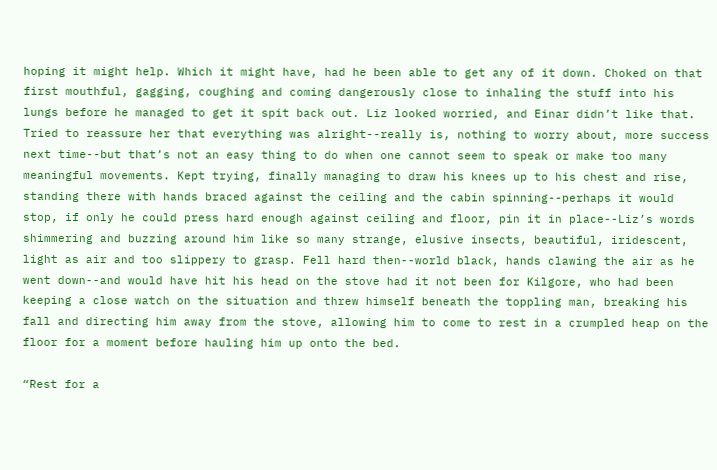hoping it might help. Which it might have, had he been able to get any of it down. Choked on that first mouthful, gagging, coughing and coming dangerously close to inhaling the stuff into his lungs before he managed to get it spit back out. Liz looked worried, and Einar didn’t like that. Tried to reassure her that everything was alright--really is, nothing to worry about, more success next time--but that’s not an easy thing to do when one cannot seem to speak or make too many meaningful movements. Kept trying, finally managing to draw his knees up to his chest and rise, standing there with hands braced against the ceiling and the cabin spinning--perhaps it would stop, if only he could press hard enough against ceiling and floor, pin it in place--Liz’s words shimmering and buzzing around him like so many strange, elusive insects, beautiful, iridescent, light as air and too slippery to grasp. Fell hard then--world black, hands clawing the air as he went down--and would have hit his head on the stove had it not been for Kilgore, who had been keeping a close watch on the situation and threw himself beneath the toppling man, breaking his fall and directing him away from the stove, allowing him to come to rest in a crumpled heap on the floor for a moment before hauling him up onto the bed.

“Rest for a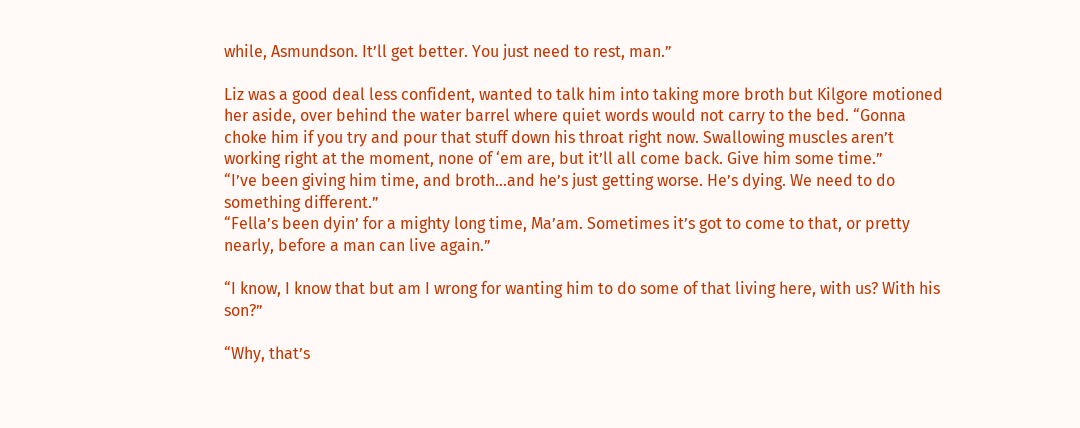while, Asmundson. It’ll get better. You just need to rest, man.”

Liz was a good deal less confident, wanted to talk him into taking more broth but Kilgore motioned her aside, over behind the water barrel where quiet words would not carry to the bed. “Gonna choke him if you try and pour that stuff down his throat right now. Swallowing muscles aren’t working right at the moment, none of ‘em are, but it’ll all come back. Give him some time.”
“I’ve been giving him time, and broth…and he’s just getting worse. He’s dying. We need to do something different.”
“Fella’s been dyin’ for a mighty long time, Ma’am. Sometimes it’s got to come to that, or pretty nearly, before a man can live again.”

“I know, I know that but am I wrong for wanting him to do some of that living here, with us? With his son?”

“Why, that’s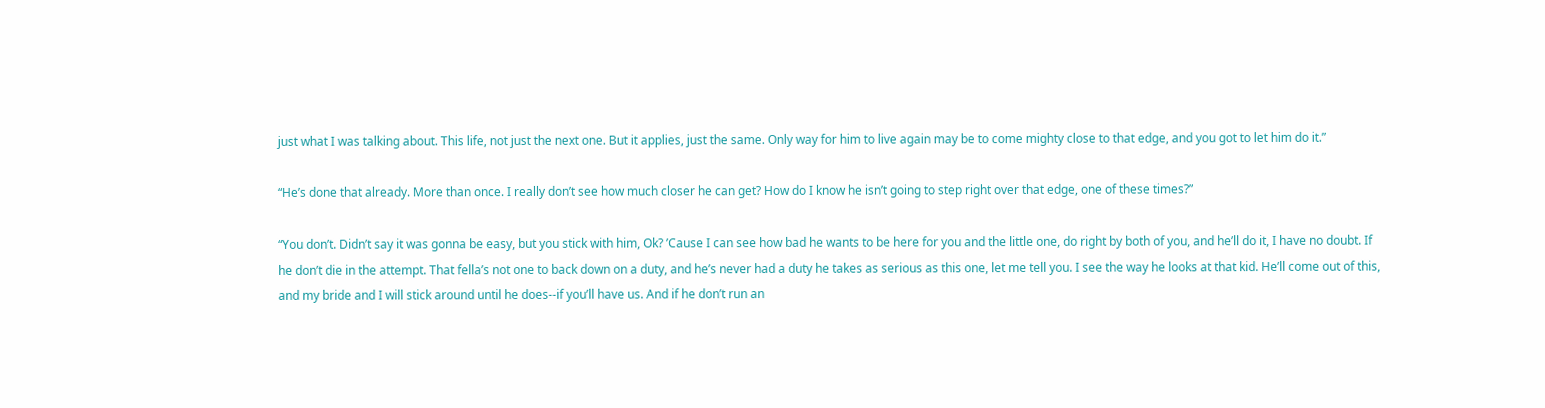just what I was talking about. This life, not just the next one. But it applies, just the same. Only way for him to live again may be to come mighty close to that edge, and you got to let him do it.”

“He’s done that already. More than once. I really don’t see how much closer he can get? How do I know he isn’t going to step right over that edge, one of these times?”

“You don’t. Didn’t say it was gonna be easy, but you stick with him, Ok? ’Cause I can see how bad he wants to be here for you and the little one, do right by both of you, and he’ll do it, I have no doubt. If he don’t die in the attempt. That fella’s not one to back down on a duty, and he’s never had a duty he takes as serious as this one, let me tell you. I see the way he looks at that kid. He’ll come out of this, and my bride and I will stick around until he does--if you’ll have us. And if he don’t run an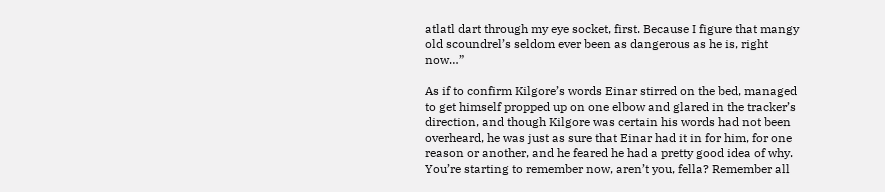atlatl dart through my eye socket, first. Because I figure that mangy old scoundrel’s seldom ever been as dangerous as he is, right now…”

As if to confirm Kilgore’s words Einar stirred on the bed, managed to get himself propped up on one elbow and glared in the tracker’s direction, and though Kilgore was certain his words had not been overheard, he was just as sure that Einar had it in for him, for one reason or another, and he feared he had a pretty good idea of why. You’re starting to remember now, aren’t you, fella? Remember all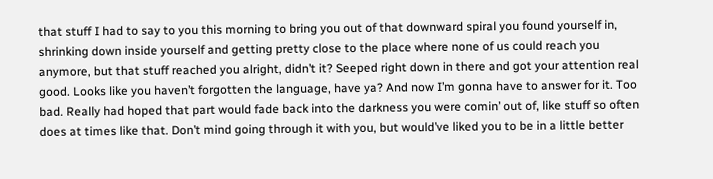that stuff I had to say to you this morning to bring you out of that downward spiral you found yourself in, shrinking down inside yourself and getting pretty close to the place where none of us could reach you anymore, but that stuff reached you alright, didn’t it? Seeped right down in there and got your attention real good. Looks like you haven’t forgotten the language, have ya? And now I’m gonna have to answer for it. Too bad. Really had hoped that part would fade back into the darkness you were comin’ out of, like stuff so often does at times like that. Don’t mind going through it with you, but would’ve liked you to be in a little better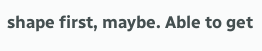shape first, maybe. Able to get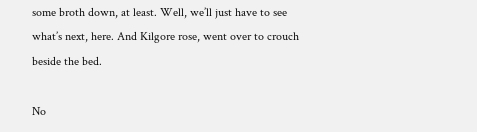some broth down, at least. Well, we’ll just have to see what’s next, here. And Kilgore rose, went over to crouch beside the bed.

No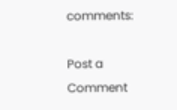comments:

Post a Comment